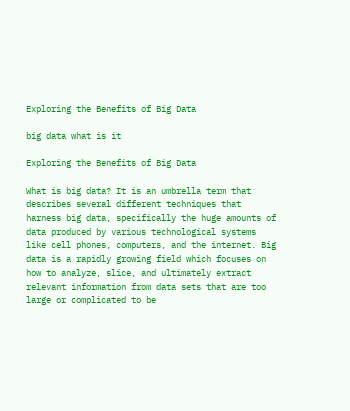Exploring the Benefits of Big Data

big data what is it

Exploring the Benefits of Big Data

What is big data? It is an umbrella term that describes several different techniques that harness big data, specifically the huge amounts of data produced by various technological systems like cell phones, computers, and the internet. Big data is a rapidly growing field which focuses on how to analyze, slice, and ultimately extract relevant information from data sets that are too large or complicated to be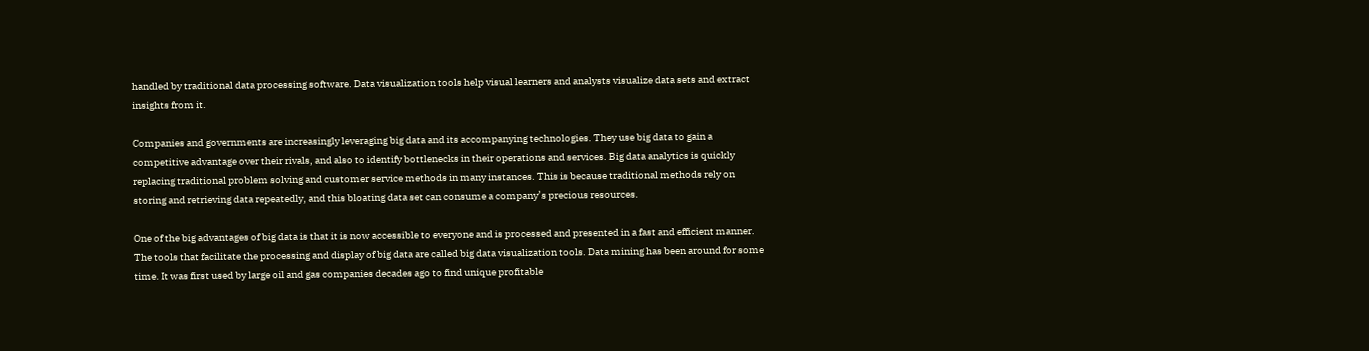handled by traditional data processing software. Data visualization tools help visual learners and analysts visualize data sets and extract insights from it.

Companies and governments are increasingly leveraging big data and its accompanying technologies. They use big data to gain a competitive advantage over their rivals, and also to identify bottlenecks in their operations and services. Big data analytics is quickly replacing traditional problem solving and customer service methods in many instances. This is because traditional methods rely on storing and retrieving data repeatedly, and this bloating data set can consume a company’s precious resources.

One of the big advantages of big data is that it is now accessible to everyone and is processed and presented in a fast and efficient manner. The tools that facilitate the processing and display of big data are called big data visualization tools. Data mining has been around for some time. It was first used by large oil and gas companies decades ago to find unique profitable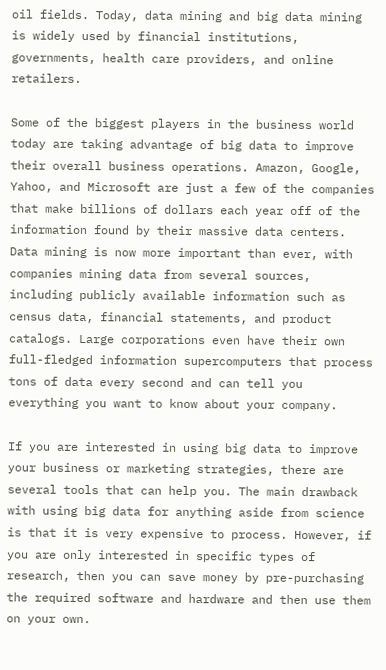oil fields. Today, data mining and big data mining is widely used by financial institutions, governments, health care providers, and online retailers.

Some of the biggest players in the business world today are taking advantage of big data to improve their overall business operations. Amazon, Google, Yahoo, and Microsoft are just a few of the companies that make billions of dollars each year off of the information found by their massive data centers. Data mining is now more important than ever, with companies mining data from several sources, including publicly available information such as census data, financial statements, and product catalogs. Large corporations even have their own full-fledged information supercomputers that process tons of data every second and can tell you everything you want to know about your company.

If you are interested in using big data to improve your business or marketing strategies, there are several tools that can help you. The main drawback with using big data for anything aside from science is that it is very expensive to process. However, if you are only interested in specific types of research, then you can save money by pre-purchasing the required software and hardware and then use them on your own.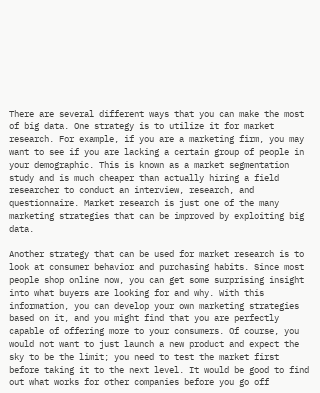There are several different ways that you can make the most of big data. One strategy is to utilize it for market research. For example, if you are a marketing firm, you may want to see if you are lacking a certain group of people in your demographic. This is known as a market segmentation study and is much cheaper than actually hiring a field researcher to conduct an interview, research, and questionnaire. Market research is just one of the many marketing strategies that can be improved by exploiting big data.

Another strategy that can be used for market research is to look at consumer behavior and purchasing habits. Since most people shop online now, you can get some surprising insight into what buyers are looking for and why. With this information, you can develop your own marketing strategies based on it, and you might find that you are perfectly capable of offering more to your consumers. Of course, you would not want to just launch a new product and expect the sky to be the limit; you need to test the market first before taking it to the next level. It would be good to find out what works for other companies before you go off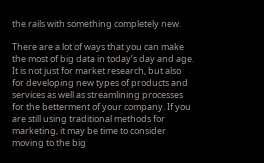the rails with something completely new.

There are a lot of ways that you can make the most of big data in today’s day and age. It is not just for market research, but also for developing new types of products and services as well as streamlining processes for the betterment of your company. If you are still using traditional methods for marketing, it may be time to consider moving to the big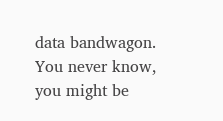data bandwagon. You never know, you might be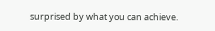surprised by what you can achieve.